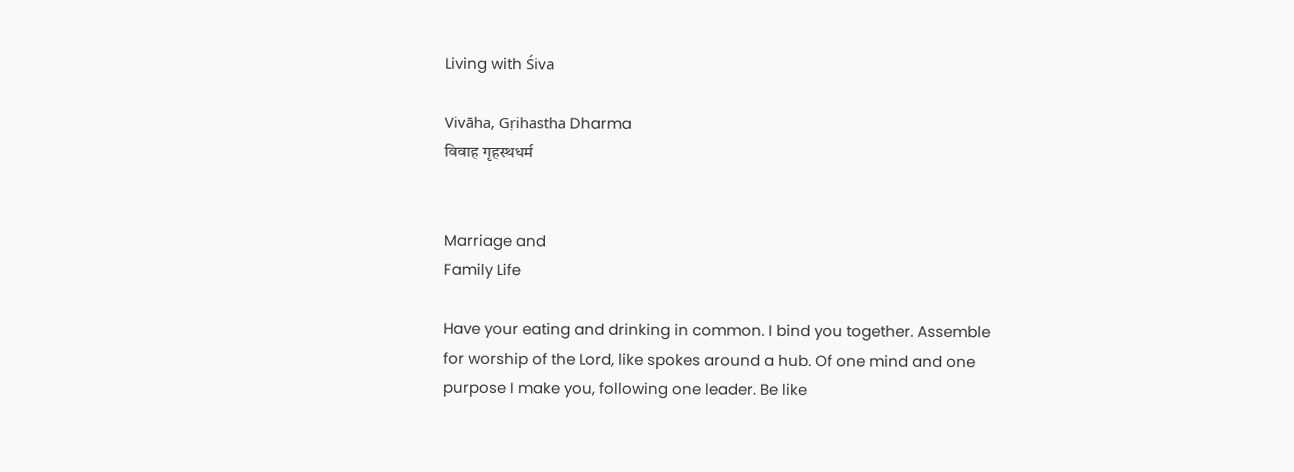Living with Śiva

Vivāha, Gṛihastha Dharma
विवाह गृहस्थधर्म


Marriage and
Family Life

Have your eating and drinking in common. I bind you together. Assemble for worship of the Lord, like spokes around a hub. Of one mind and one purpose I make you, following one leader. Be like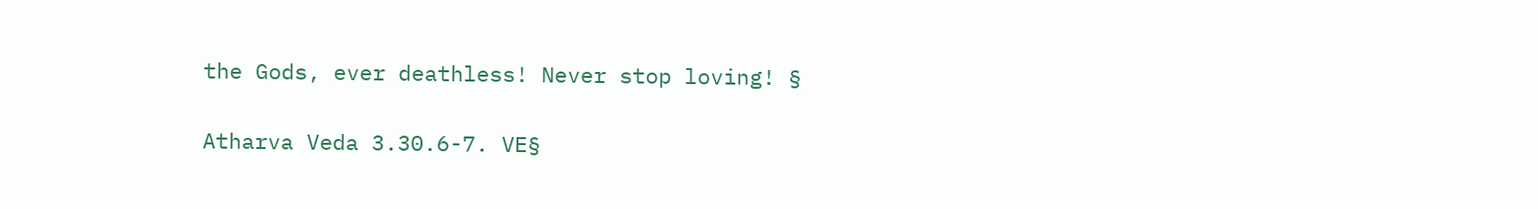the Gods, ever deathless! Never stop loving! §

Atharva Veda 3.30.6-7. VE§